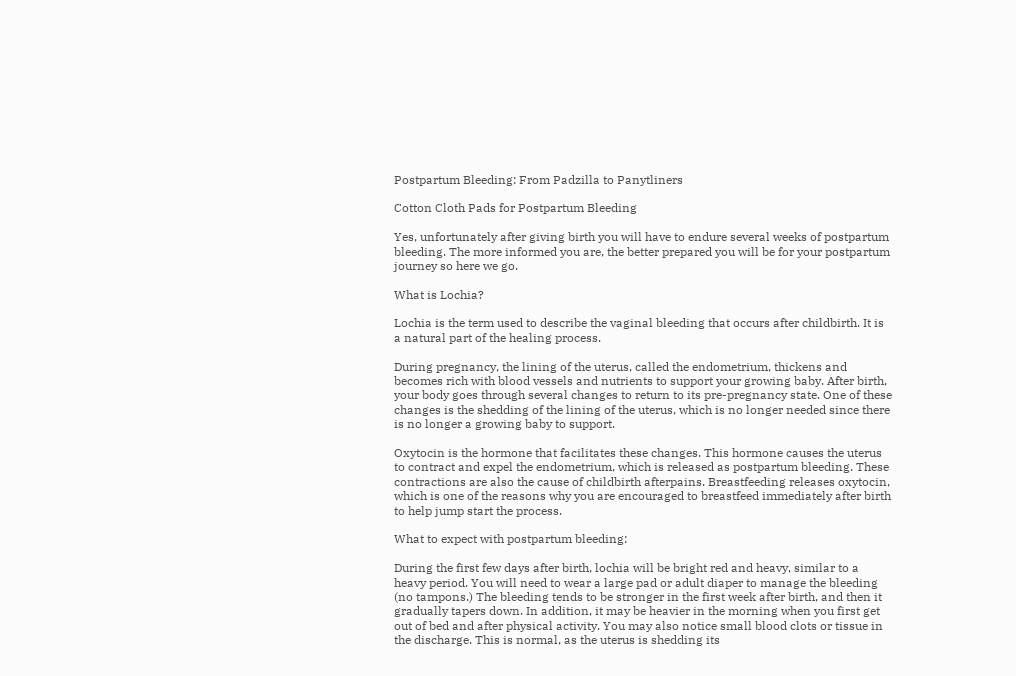Postpartum Bleeding: From Padzilla to Panytliners

Cotton Cloth Pads for Postpartum Bleeding

Yes, unfortunately after giving birth you will have to endure several weeks of postpartum bleeding. The more informed you are, the better prepared you will be for your postpartum journey so here we go.

What is Lochia?

Lochia is the term used to describe the vaginal bleeding that occurs after childbirth. It is a natural part of the healing process.

During pregnancy, the lining of the uterus, called the endometrium, thickens and becomes rich with blood vessels and nutrients to support your growing baby. After birth, your body goes through several changes to return to its pre-pregnancy state. One of these changes is the shedding of the lining of the uterus, which is no longer needed since there is no longer a growing baby to support.

Oxytocin is the hormone that facilitates these changes. This hormone causes the uterus to contract and expel the endometrium, which is released as postpartum bleeding. These contractions are also the cause of childbirth afterpains. Breastfeeding releases oxytocin, which is one of the reasons why you are encouraged to breastfeed immediately after birth to help jump start the process.

What to expect with postpartum bleeding:

During the first few days after birth, lochia will be bright red and heavy, similar to a heavy period. You will need to wear a large pad or adult diaper to manage the bleeding (no tampons.) The bleeding tends to be stronger in the first week after birth, and then it gradually tapers down. In addition, it may be heavier in the morning when you first get out of bed and after physical activity. You may also notice small blood clots or tissue in the discharge. This is normal, as the uterus is shedding its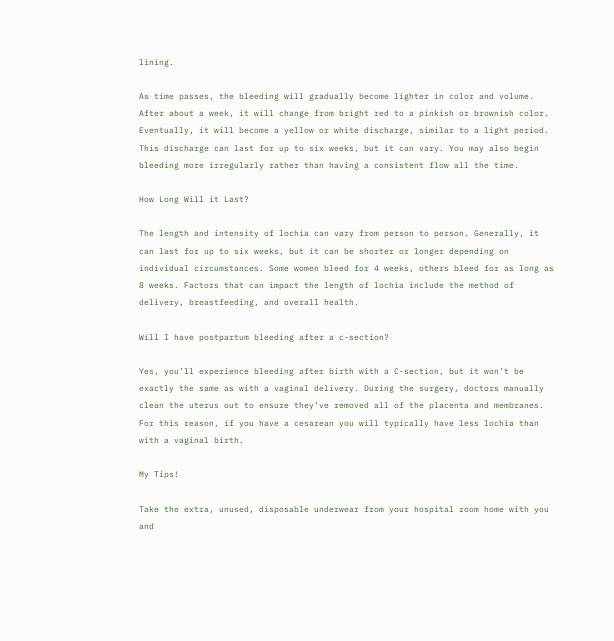lining.

As time passes, the bleeding will gradually become lighter in color and volume. After about a week, it will change from bright red to a pinkish or brownish color. Eventually, it will become a yellow or white discharge, similar to a light period. This discharge can last for up to six weeks, but it can vary. You may also begin bleeding more irregularly rather than having a consistent flow all the time.

How Long Will it Last?

The length and intensity of lochia can vary from person to person. Generally, it can last for up to six weeks, but it can be shorter or longer depending on individual circumstances. Some women bleed for 4 weeks, others bleed for as long as 8 weeks. Factors that can impact the length of lochia include the method of delivery, breastfeeding, and overall health.

Will I have postpartum bleeding after a c-section?

Yes, you’ll experience bleeding after birth with a C-section, but it won’t be exactly the same as with a vaginal delivery. During the surgery, doctors manually clean the uterus out to ensure they’ve removed all of the placenta and membranes. For this reason, if you have a cesarean you will typically have less lochia than with a vaginal birth.

My Tips!

Take the extra, unused, disposable underwear from your hospital room home with you and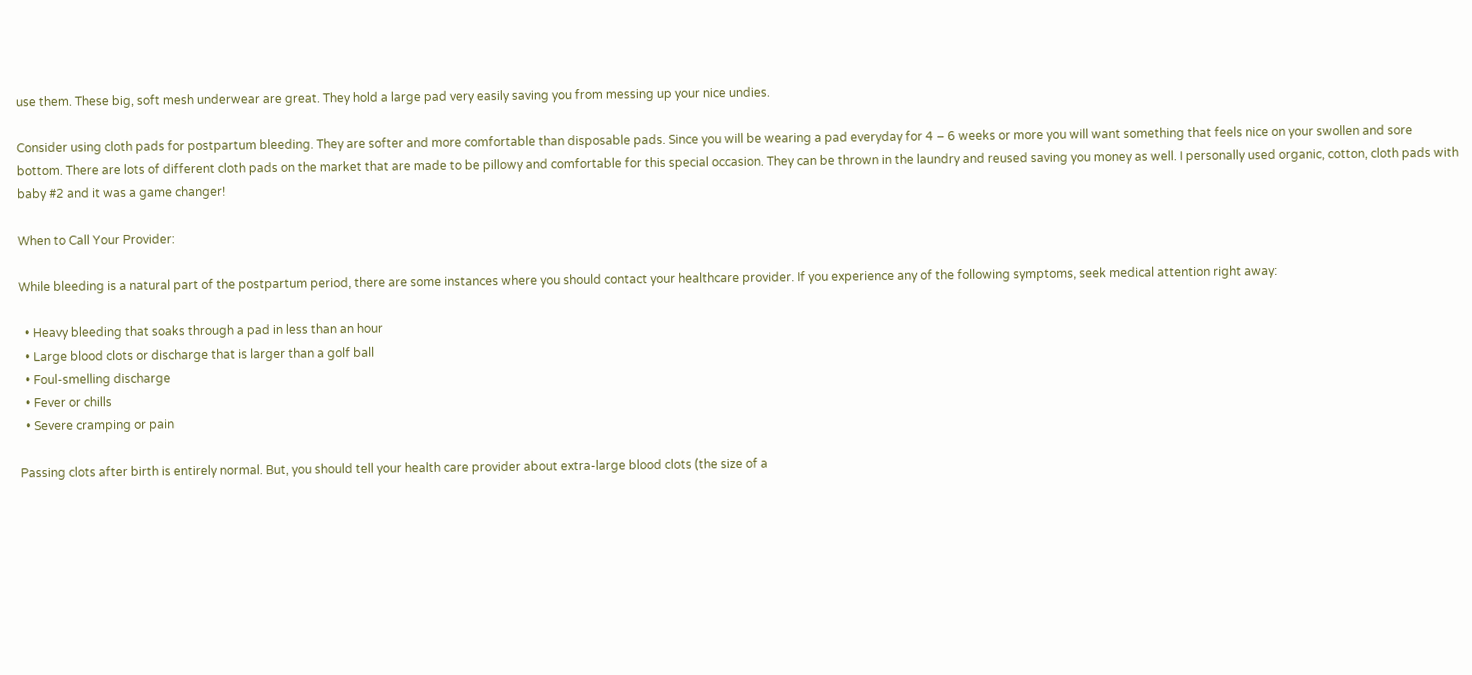use them. These big, soft mesh underwear are great. They hold a large pad very easily saving you from messing up your nice undies.

Consider using cloth pads for postpartum bleeding. They are softer and more comfortable than disposable pads. Since you will be wearing a pad everyday for 4 – 6 weeks or more you will want something that feels nice on your swollen and sore bottom. There are lots of different cloth pads on the market that are made to be pillowy and comfortable for this special occasion. They can be thrown in the laundry and reused saving you money as well. I personally used organic, cotton, cloth pads with baby #2 and it was a game changer!

When to Call Your Provider:

While bleeding is a natural part of the postpartum period, there are some instances where you should contact your healthcare provider. If you experience any of the following symptoms, seek medical attention right away:

  • Heavy bleeding that soaks through a pad in less than an hour
  • Large blood clots or discharge that is larger than a golf ball
  • Foul-smelling discharge
  • Fever or chills
  • Severe cramping or pain

Passing clots after birth is entirely normal. But, you should tell your health care provider about extra-large blood clots (the size of a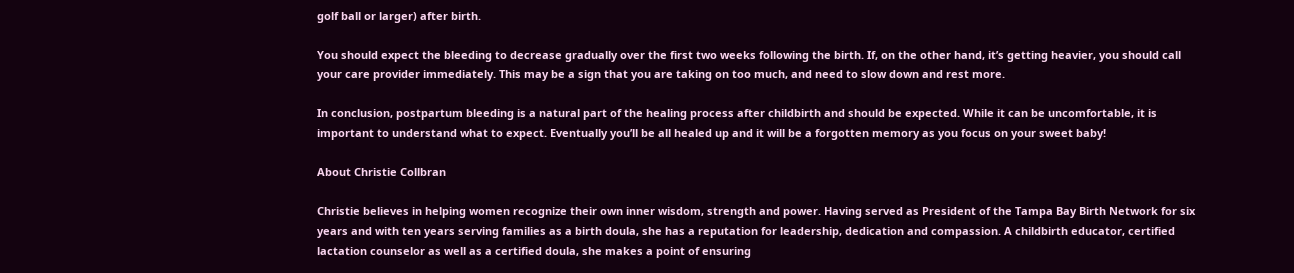golf ball or larger) after birth.

You should expect the bleeding to decrease gradually over the first two weeks following the birth. If, on the other hand, it’s getting heavier, you should call your care provider immediately. This may be a sign that you are taking on too much, and need to slow down and rest more.

In conclusion, postpartum bleeding is a natural part of the healing process after childbirth and should be expected. While it can be uncomfortable, it is important to understand what to expect. Eventually you’ll be all healed up and it will be a forgotten memory as you focus on your sweet baby!

About Christie Collbran

Christie believes in helping women recognize their own inner wisdom, strength and power. Having served as President of the Tampa Bay Birth Network for six years and with ten years serving families as a birth doula, she has a reputation for leadership, dedication and compassion. A childbirth educator, certified lactation counselor as well as a certified doula, she makes a point of ensuring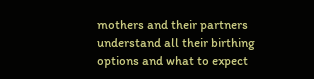mothers and their partners understand all their birthing options and what to expect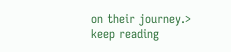on their journey.> keep reading